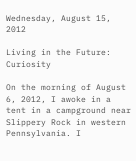Wednesday, August 15, 2012

Living in the Future: Curiosity

On the morning of August 6, 2012, I awoke in a tent in a campground near Slippery Rock in western Pennsylvania. I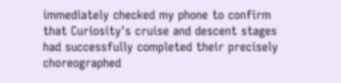immediately checked my phone to confirm that Curiosity's cruise and descent stages had successfully completed their precisely choreographed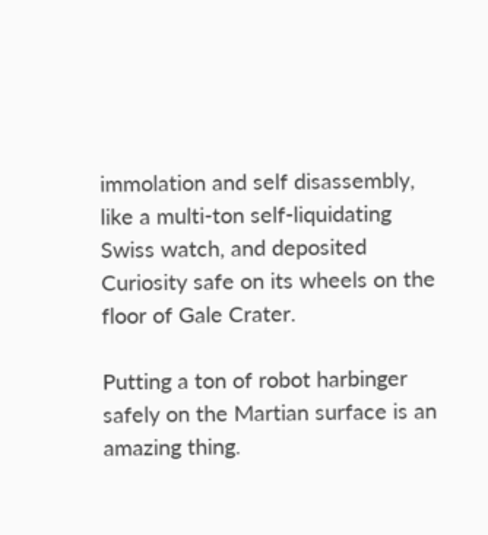immolation and self disassembly, like a multi-ton self-liquidating Swiss watch, and deposited Curiosity safe on its wheels on the floor of Gale Crater.

Putting a ton of robot harbinger safely on the Martian surface is an amazing thing.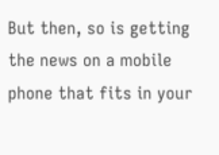But then, so is getting the news on a mobile phone that fits in your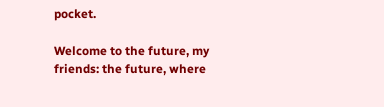pocket.

Welcome to the future, my friends: the future, where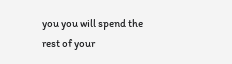you you will spend the rest of your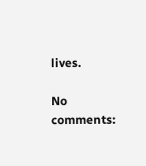lives.

No comments: